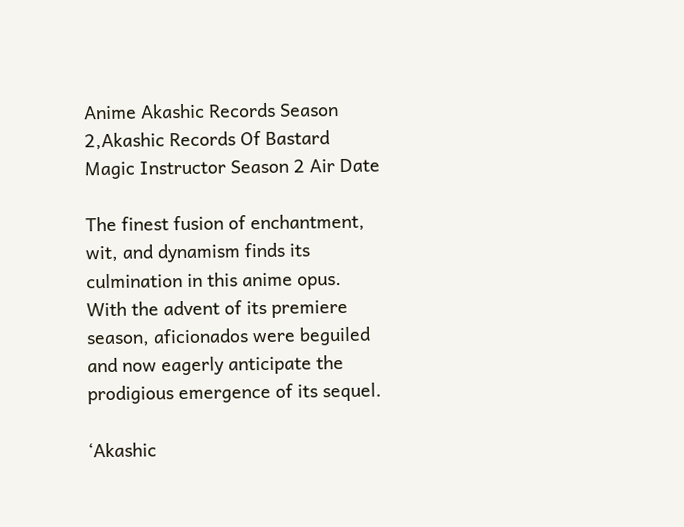Anime Akashic Records Season 2,Akashic Records Of Bastard Magic Instructor Season 2 Air Date

The finest fusion of enchantment, wit, and dynamism finds its culmination in this anime opus. With the advent of its premiere season, aficionados were beguiled and now eagerly anticipate the prodigious emergence of its sequel.

‘Akashic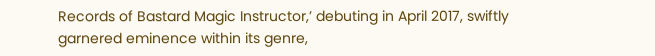Records of Bastard Magic Instructor,’ debuting in April 2017, swiftly garnered eminence within its genre,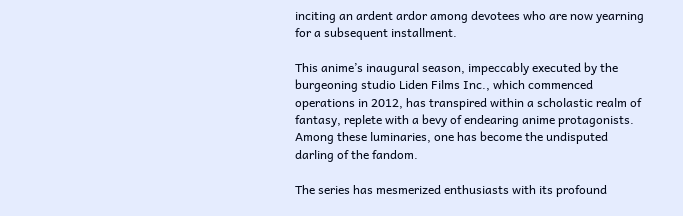inciting an ardent ardor among devotees who are now yearning for a subsequent installment.

This anime’s inaugural season, impeccably executed by the burgeoning studio Liden Films Inc., which commenced operations in 2012, has transpired within a scholastic realm of fantasy, replete with a bevy of endearing anime protagonists. Among these luminaries, one has become the undisputed darling of the fandom.

The series has mesmerized enthusiasts with its profound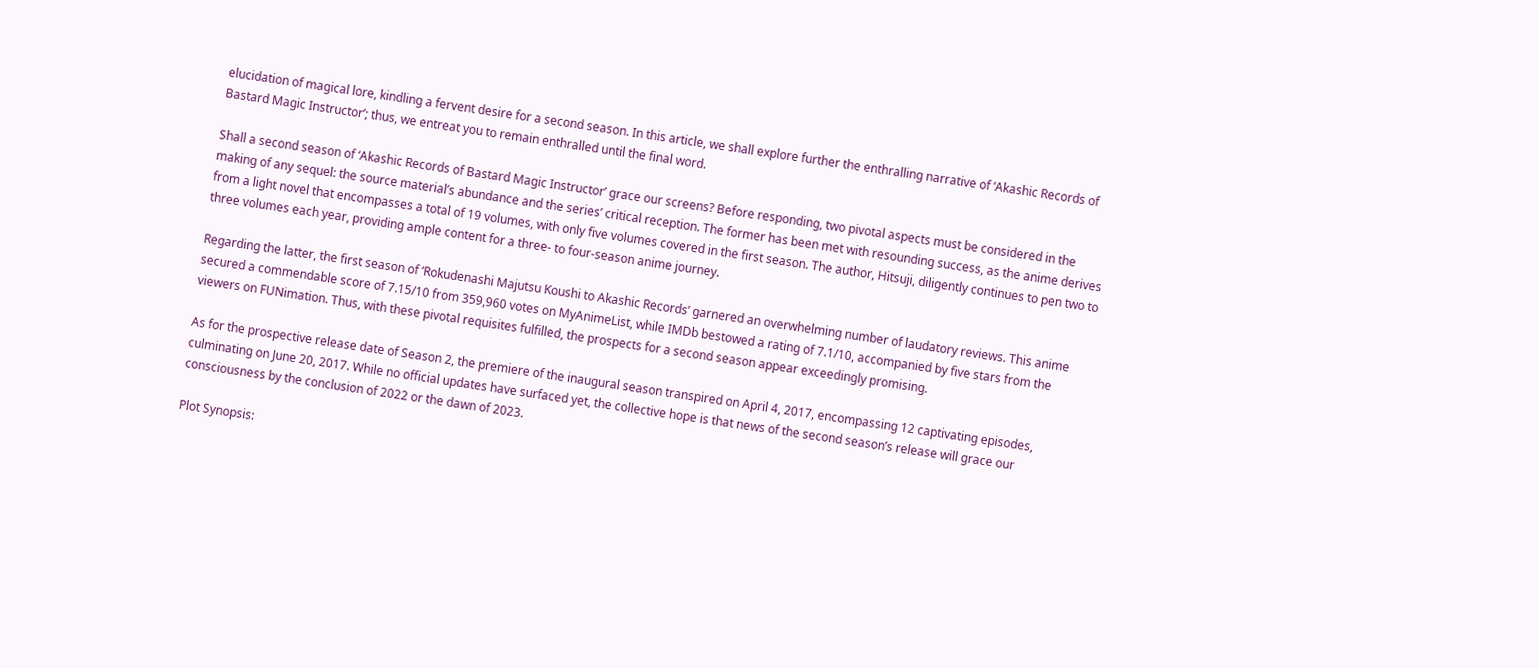elucidation of magical lore, kindling a fervent desire for a second season. In this article, we shall explore further the enthralling narrative of ‘Akashic Records of Bastard Magic Instructor’; thus, we entreat you to remain enthralled until the final word.

Shall a second season of ‘Akashic Records of Bastard Magic Instructor’ grace our screens? Before responding, two pivotal aspects must be considered in the making of any sequel: the source material’s abundance and the series’ critical reception. The former has been met with resounding success, as the anime derives from a light novel that encompasses a total of 19 volumes, with only five volumes covered in the first season. The author, Hitsuji, diligently continues to pen two to three volumes each year, providing ample content for a three- to four-season anime journey.

Regarding the latter, the first season of ‘Rokudenashi Majutsu Koushi to Akashic Records’ garnered an overwhelming number of laudatory reviews. This anime secured a commendable score of 7.15/10 from 359,960 votes on MyAnimeList, while IMDb bestowed a rating of 7.1/10, accompanied by five stars from the viewers on FUNimation. Thus, with these pivotal requisites fulfilled, the prospects for a second season appear exceedingly promising.

As for the prospective release date of Season 2, the premiere of the inaugural season transpired on April 4, 2017, encompassing 12 captivating episodes, culminating on June 20, 2017. While no official updates have surfaced yet, the collective hope is that news of the second season’s release will grace our consciousness by the conclusion of 2022 or the dawn of 2023.

Plot Synopsis: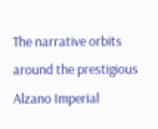The narrative orbits around the prestigious Alzano Imperial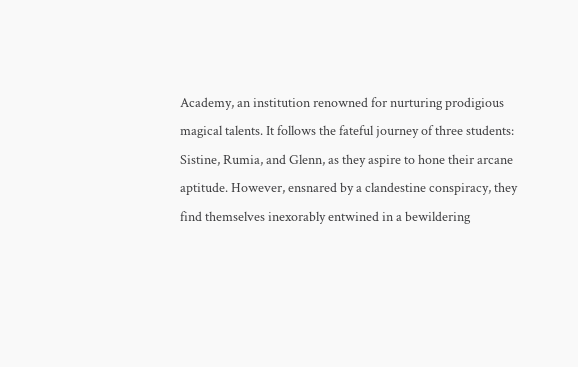Academy, an institution renowned for nurturing prodigious magical talents. It follows the fateful journey of three students: Sistine, Rumia, and Glenn, as they aspire to hone their arcane aptitude. However, ensnared by a clandestine conspiracy, they find themselves inexorably entwined in a bewildering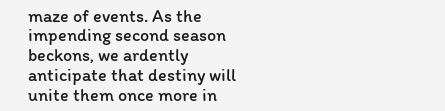maze of events. As the impending second season beckons, we ardently anticipate that destiny will unite them once more in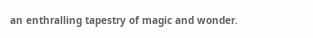an enthralling tapestry of magic and wonder.